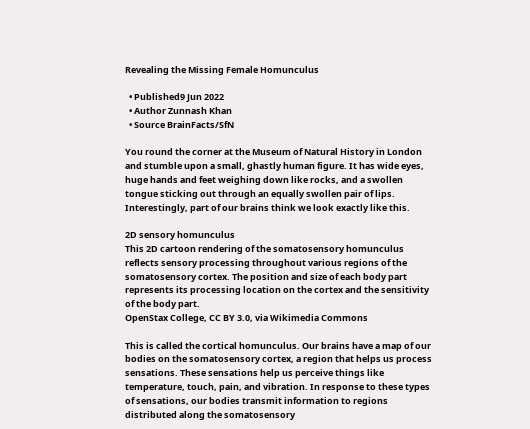Revealing the Missing Female Homunculus

  • Published9 Jun 2022
  • Author Zunnash Khan
  • Source BrainFacts/SfN

You round the corner at the Museum of Natural History in London and stumble upon a small, ghastly human figure. It has wide eyes, huge hands and feet weighing down like rocks, and a swollen tongue sticking out through an equally swollen pair of lips. Interestingly, part of our brains think we look exactly like this.

2D sensory homunculus
This 2D cartoon rendering of the somatosensory homunculus reflects sensory processing throughout various regions of the somatosensory cortex. The position and size of each body part represents its processing location on the cortex and the sensitivity of the body part.
OpenStax College, CC BY 3.0, via Wikimedia Commons

This is called the cortical homunculus. Our brains have a map of our bodies on the somatosensory cortex, a region that helps us process sensations. These sensations help us perceive things like temperature, touch, pain, and vibration. In response to these types of sensations, our bodies transmit information to regions distributed along the somatosensory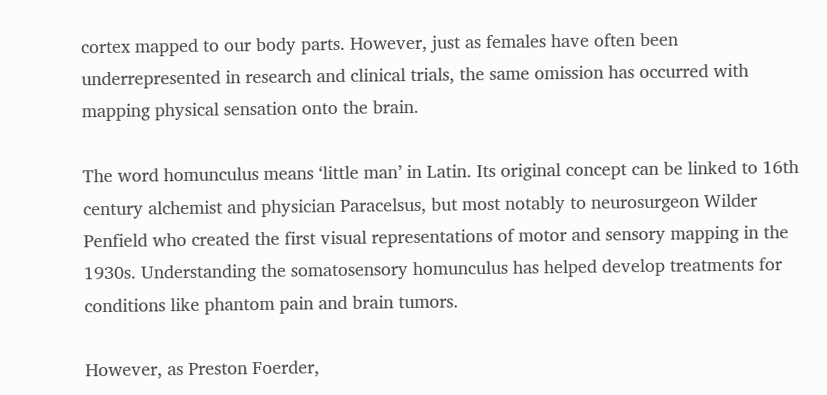cortex mapped to our body parts. However, just as females have often been underrepresented in research and clinical trials, the same omission has occurred with mapping physical sensation onto the brain.

The word homunculus means ‘little man’ in Latin. Its original concept can be linked to 16th century alchemist and physician Paracelsus, but most notably to neurosurgeon Wilder Penfield who created the first visual representations of motor and sensory mapping in the 1930s. Understanding the somatosensory homunculus has helped develop treatments for conditions like phantom pain and brain tumors.

However, as Preston Foerder,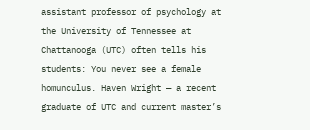assistant professor of psychology at the University of Tennessee at Chattanooga (UTC) often tells his students: You never see a female homunculus. Haven Wright — a recent graduate of UTC and current master’s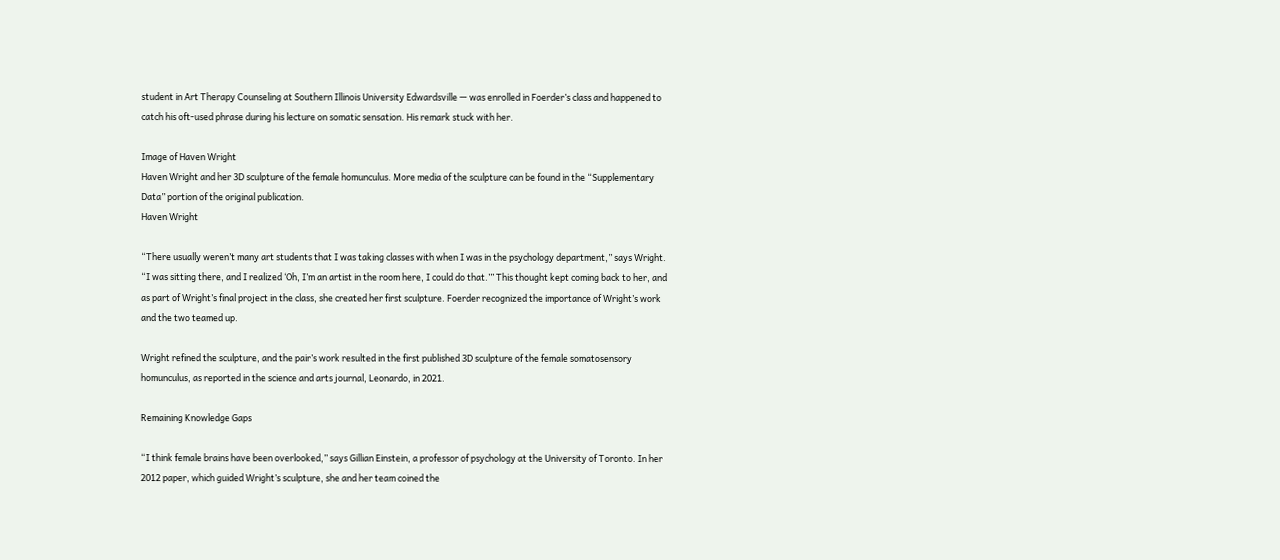student in Art Therapy Counseling at Southern Illinois University Edwardsville — was enrolled in Foerder’s class and happened to catch his oft-used phrase during his lecture on somatic sensation. His remark stuck with her.

Image of Haven Wright
Haven Wright and her 3D sculpture of the female homunculus. More media of the sculpture can be found in the “Supplementary Data” portion of the original publication.
Haven Wright

“There usually weren’t many art students that I was taking classes with when I was in the psychology department,” says Wright. “I was sitting there, and I realized ‘Oh, I’m an artist in the room here, I could do that.’” This thought kept coming back to her, and as part of Wright’s final project in the class, she created her first sculpture. Foerder recognized the importance of Wright’s work and the two teamed up.

Wright refined the sculpture, and the pair’s work resulted in the first published 3D sculpture of the female somatosensory homunculus, as reported in the science and arts journal, Leonardo, in 2021.

Remaining Knowledge Gaps

“I think female brains have been overlooked,” says Gillian Einstein, a professor of psychology at the University of Toronto. In her 2012 paper, which guided Wright’s sculpture, she and her team coined the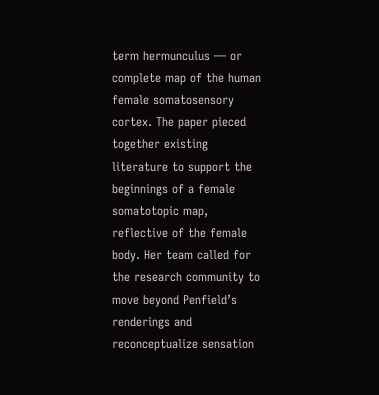term hermunculus — or complete map of the human female somatosensory cortex. The paper pieced together existing literature to support the beginnings of a female somatotopic map, reflective of the female body. Her team called for the research community to move beyond Penfield’s renderings and reconceptualize sensation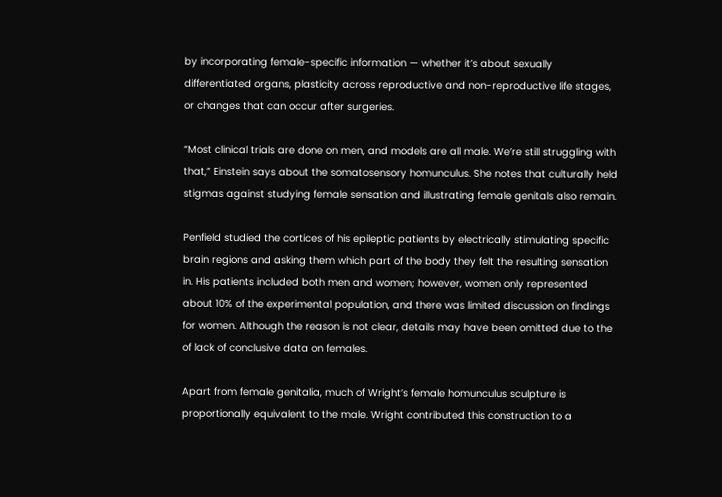by incorporating female-specific information — whether it’s about sexually differentiated organs, plasticity across reproductive and non-reproductive life stages, or changes that can occur after surgeries.

“Most clinical trials are done on men, and models are all male. We’re still struggling with that,” Einstein says about the somatosensory homunculus. She notes that culturally held stigmas against studying female sensation and illustrating female genitals also remain.

Penfield studied the cortices of his epileptic patients by electrically stimulating specific brain regions and asking them which part of the body they felt the resulting sensation in. His patients included both men and women; however, women only represented about 10% of the experimental population, and there was limited discussion on findings for women. Although the reason is not clear, details may have been omitted due to the of lack of conclusive data on females.

Apart from female genitalia, much of Wright’s female homunculus sculpture is proportionally equivalent to the male. Wright contributed this construction to a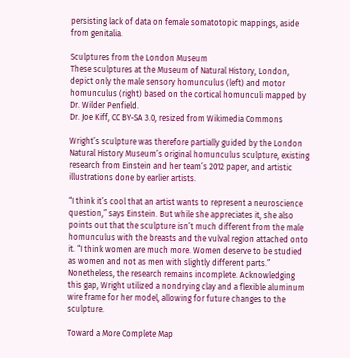persisting lack of data on female somatotopic mappings, aside from genitalia.

Sculptures from the London Museum
These sculptures at the Museum of Natural History, London, depict only the male sensory homunculus (left) and motor homunculus (right) based on the cortical homunculi mapped by Dr. Wilder Penfield.
Dr. Joe Kiff, CC BY-SA 3.0, resized from Wikimedia Commons

Wright’s sculpture was therefore partially guided by the London Natural History Museum’s original homunculus sculpture, existing research from Einstein and her team’s 2012 paper, and artistic illustrations done by earlier artists.

“I think it’s cool that an artist wants to represent a neuroscience question,” says Einstein. But while she appreciates it, she also points out that the sculpture isn’t much different from the male homunculus with the breasts and the vulval region attached onto it. “I think women are much more. Women deserve to be studied as women and not as men with slightly different parts.” Nonetheless, the research remains incomplete. Acknowledging this gap, Wright utilized a nondrying clay and a flexible aluminum wire frame for her model, allowing for future changes to the sculpture.

Toward a More Complete Map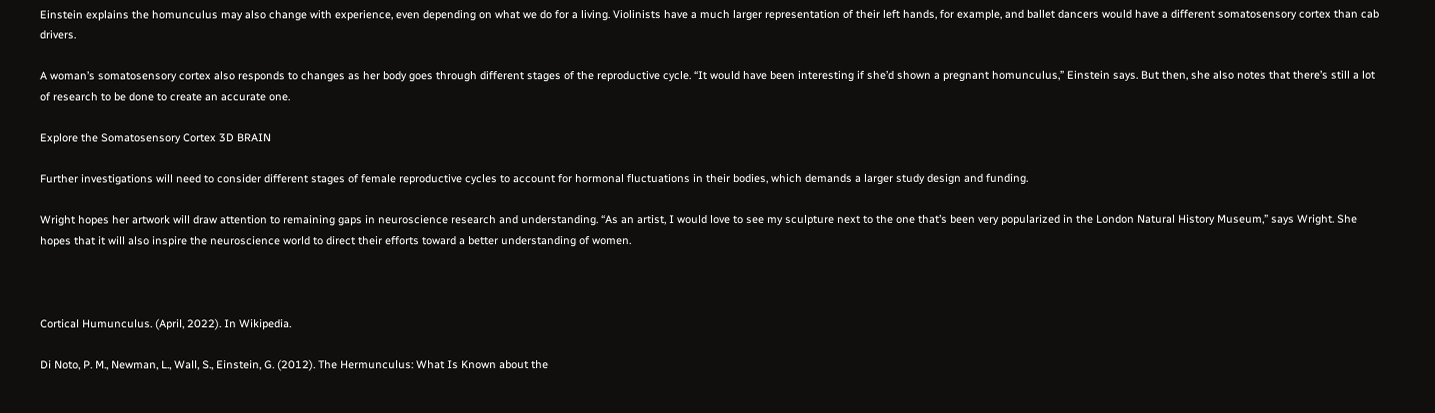Einstein explains the homunculus may also change with experience, even depending on what we do for a living. Violinists have a much larger representation of their left hands, for example, and ballet dancers would have a different somatosensory cortex than cab drivers.

A woman’s somatosensory cortex also responds to changes as her body goes through different stages of the reproductive cycle. “It would have been interesting if she’d shown a pregnant homunculus,” Einstein says. But then, she also notes that there’s still a lot of research to be done to create an accurate one.

Explore the Somatosensory Cortex 3D BRAIN

Further investigations will need to consider different stages of female reproductive cycles to account for hormonal fluctuations in their bodies, which demands a larger study design and funding.

Wright hopes her artwork will draw attention to remaining gaps in neuroscience research and understanding. “As an artist, I would love to see my sculpture next to the one that’s been very popularized in the London Natural History Museum,” says Wright. She hopes that it will also inspire the neuroscience world to direct their efforts toward a better understanding of women.



Cortical Humunculus. (April, 2022). In Wikipedia.

Di Noto, P. M., Newman, L., Wall, S., Einstein, G. (2012). The Hermunculus: What Is Known about the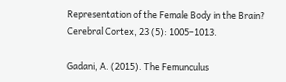Representation of the Female Body in the Brain? Cerebral Cortex, 23 (5): 1005–1013.

Gadani, A. (2015). The Femunculus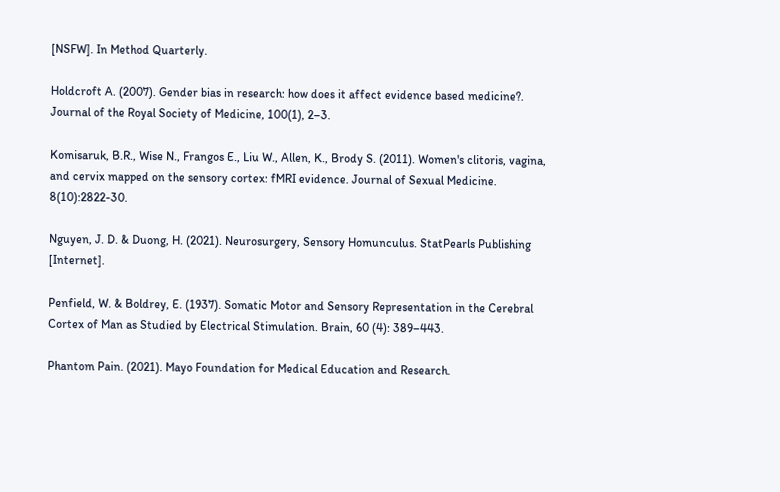[NSFW]. In Method Quarterly.

Holdcroft A. (2007). Gender bias in research: how does it affect evidence based medicine?. Journal of the Royal Society of Medicine, 100(1), 2–3.

Komisaruk, B.R., Wise N., Frangos E., Liu W., Allen, K., Brody S. (2011). Women's clitoris, vagina, and cervix mapped on the sensory cortex: fMRI evidence. Journal of Sexual Medicine. 8(10):2822-30.

Nguyen, J. D. & Duong, H. (2021). Neurosurgery, Sensory Homunculus. StatPearls Publishing [Internet].

Penfield, W. & Boldrey, E. (1937). Somatic Motor and Sensory Representation in the Cerebral Cortex of Man as Studied by Electrical Stimulation. Brain, 60 (4): 389–443.

Phantom Pain. (2021). Mayo Foundation for Medical Education and Research.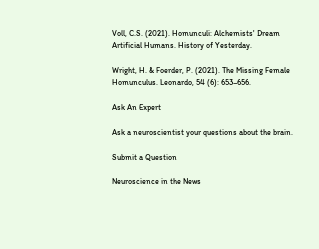Voll, C.S. (2021). Homunculi: Alchemists' Dream Artificial Humans. History of Yesterday.

Wright, H. & Foerder, P. (2021). The Missing Female Homunculus. Leonardo, 54 (6): 653–656.

Ask An Expert

Ask a neuroscientist your questions about the brain.

Submit a Question

Neuroscience in the News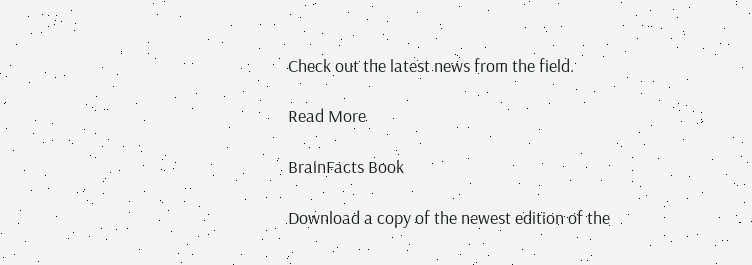Check out the latest news from the field.

Read More

BrainFacts Book

Download a copy of the newest edition of the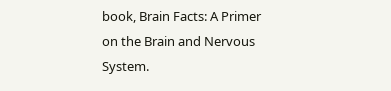book, Brain Facts: A Primer on the Brain and Nervous System.